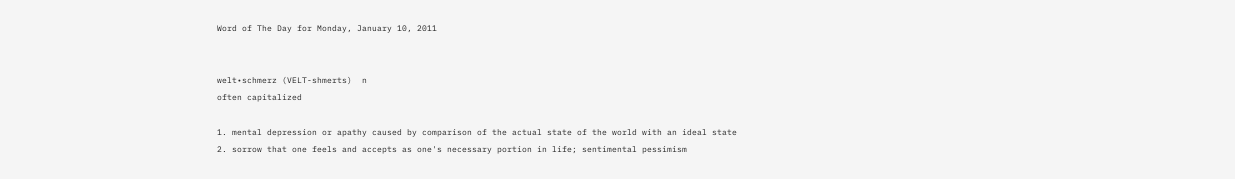Word of The Day for Monday, January 10, 2011


welt•schmerz (VELT-shmerts)  n
often capitalized

1. mental depression or apathy caused by comparison of the actual state of the world with an ideal state
2. sorrow that one feels and accepts as one's necessary portion in life; sentimental pessimism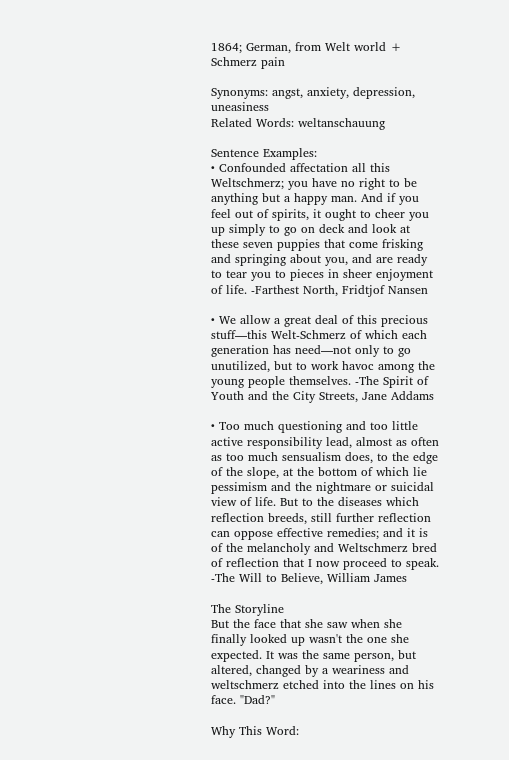1864; German, from Welt world + Schmerz pain

Synonyms: angst, anxiety, depression, uneasiness
Related Words: weltanschauung

Sentence Examples:
• Confounded affectation all this Weltschmerz; you have no right to be anything but a happy man. And if you feel out of spirits, it ought to cheer you up simply to go on deck and look at these seven puppies that come frisking and springing about you, and are ready to tear you to pieces in sheer enjoyment of life. -Farthest North, Fridtjof Nansen

• We allow a great deal of this precious stuff—this Welt-Schmerz of which each generation has need—not only to go unutilized, but to work havoc among the young people themselves. -The Spirit of Youth and the City Streets, Jane Addams

• Too much questioning and too little active responsibility lead, almost as often as too much sensualism does, to the edge of the slope, at the bottom of which lie pessimism and the nightmare or suicidal view of life. But to the diseases which reflection breeds, still further reflection can oppose effective remedies; and it is of the melancholy and Weltschmerz bred of reflection that I now proceed to speak.  -The Will to Believe, William James

The Storyline
But the face that she saw when she finally looked up wasn't the one she expected. It was the same person, but altered, changed by a weariness and weltschmerz etched into the lines on his face. "Dad?"

Why This Word: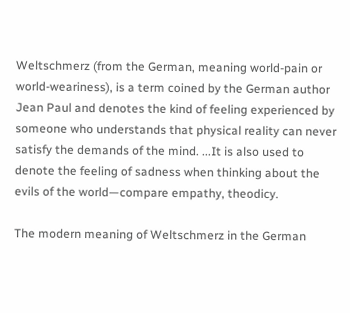Weltschmerz (from the German, meaning world-pain or world-weariness), is a term coined by the German author Jean Paul and denotes the kind of feeling experienced by someone who understands that physical reality can never satisfy the demands of the mind. ...It is also used to denote the feeling of sadness when thinking about the evils of the world—compare empathy, theodicy.

The modern meaning of Weltschmerz in the German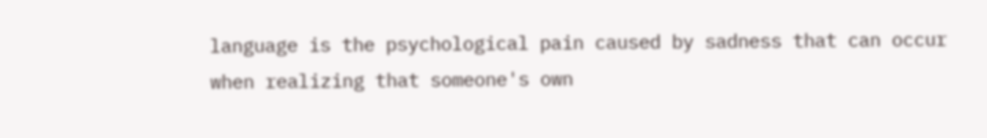language is the psychological pain caused by sadness that can occur when realizing that someone's own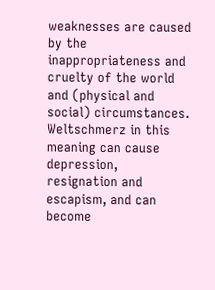weaknesses are caused by the inappropriateness and cruelty of the world and (physical and social) circumstances. Weltschmerz in this meaning can cause depression, resignation and escapism, and can become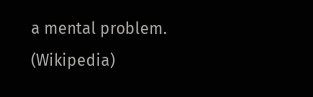a mental problem. (Wikipedia)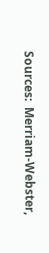Sources:  Merriam-Webster,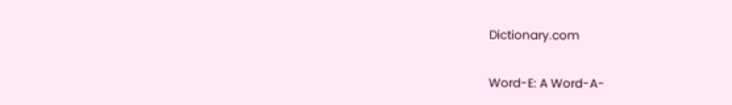Dictionary.com

Word-E: A Word-A-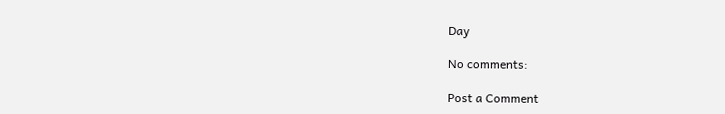Day

No comments:

Post a Comment